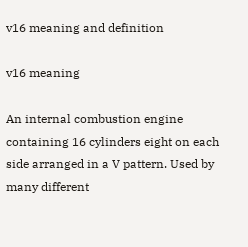v16 meaning and definition

v16 meaning

An internal combustion engine containing 16 cylinders eight on each side arranged in a V pattern. Used by many different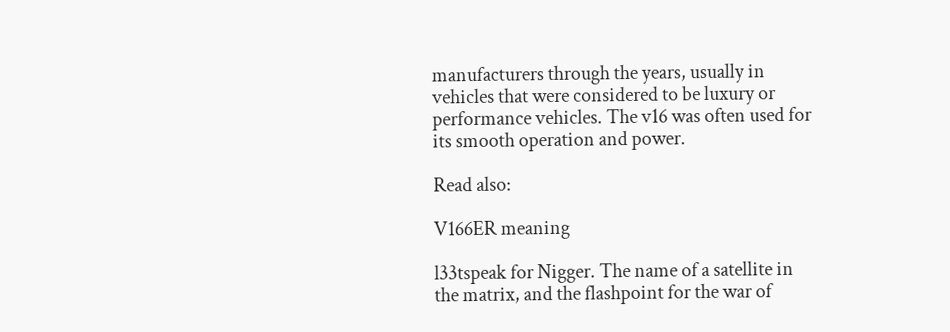manufacturers through the years, usually in vehicles that were considered to be luxury or performance vehicles. The v16 was often used for its smooth operation and power.

Read also:

V166ER meaning

l33tspeak for Nigger. The name of a satellite in the matrix, and the flashpoint for the war of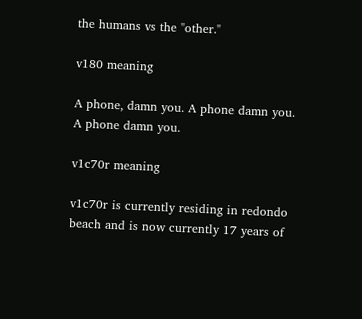the humans vs the "other."

v180 meaning

A phone, damn you. A phone damn you. A phone damn you.

v1c70r meaning

v1c70r is currently residing in redondo beach and is now currently 17 years of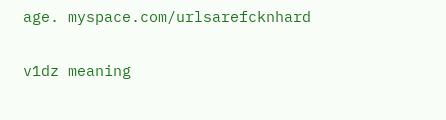age. myspace.com/urlsarefcknhard

v1dz meaning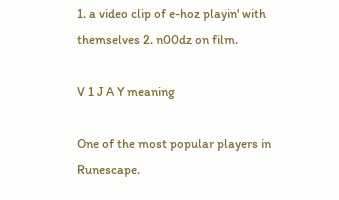1. a video clip of e-hoz playin' with themselves 2. n00dz on film.

V 1 J A Y meaning

One of the most popular players in Runescape.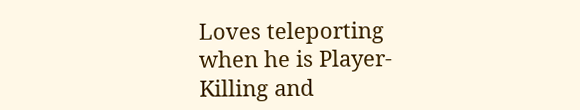Loves teleporting when he is Player-Killing and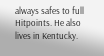always safes to full Hitpoints. He also lives in Kentucky.